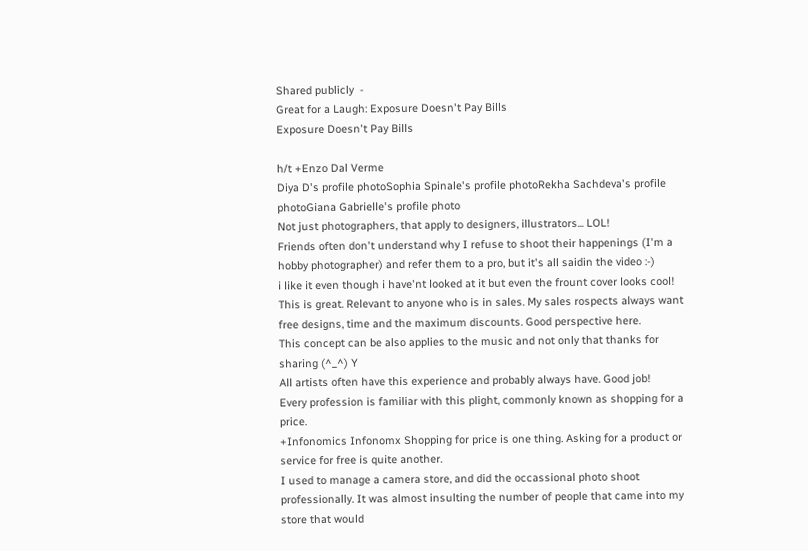Shared publicly  -
Great for a Laugh: Exposure Doesn't Pay Bills
Exposure Doesn't Pay Bills

h/t +Enzo Dal Verme
Diya D's profile photoSophia Spinale's profile photoRekha Sachdeva's profile photoGiana Gabrielle's profile photo
Not just photographers, that apply to designers, illustrators... LOL!
Friends often don't understand why I refuse to shoot their happenings (I'm a hobby photographer) and refer them to a pro, but it's all saidin the video :-)
i like it even though i have'nt looked at it but even the frount cover looks cool!
This is great. Relevant to anyone who is in sales. My sales rospects always want free designs, time and the maximum discounts. Good perspective here.
This concept can be also applies to the music and not only that thanks for sharing (^_^) Y
All artists often have this experience and probably always have. Good job!
Every profession is familiar with this plight, commonly known as shopping for a price.
+Infonomics Infonomx Shopping for price is one thing. Asking for a product or service for free is quite another.
I used to manage a camera store, and did the occassional photo shoot professionally. It was almost insulting the number of people that came into my store that would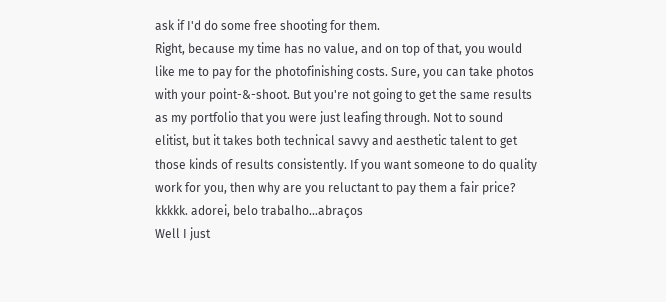ask if I'd do some free shooting for them.
Right, because my time has no value, and on top of that, you would like me to pay for the photofinishing costs. Sure, you can take photos with your point-&-shoot. But you're not going to get the same results as my portfolio that you were just leafing through. Not to sound elitist, but it takes both technical savvy and aesthetic talent to get those kinds of results consistently. If you want someone to do quality work for you, then why are you reluctant to pay them a fair price?
kkkkk. adorei, belo trabalho...abraços
Well I just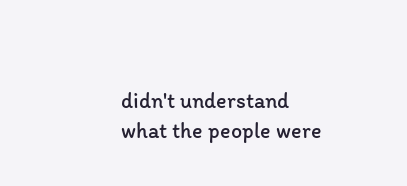didn't understand what the people were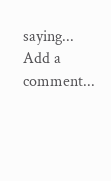saying...
Add a comment...